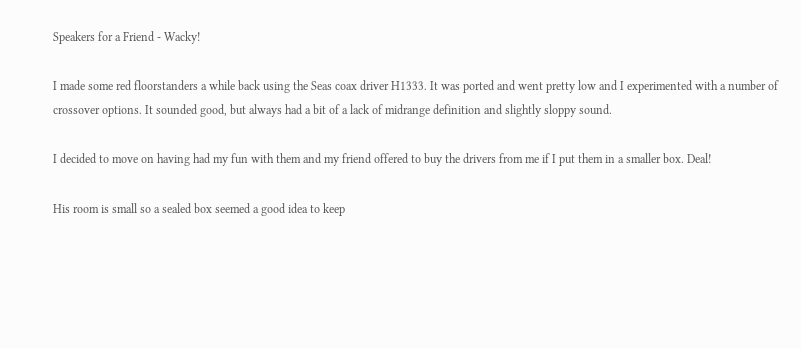Speakers for a Friend - Wacky!

I made some red floorstanders a while back using the Seas coax driver H1333. It was ported and went pretty low and I experimented with a number of crossover options. It sounded good, but always had a bit of a lack of midrange definition and slightly sloppy sound.

I decided to move on having had my fun with them and my friend offered to buy the drivers from me if I put them in a smaller box. Deal!

His room is small so a sealed box seemed a good idea to keep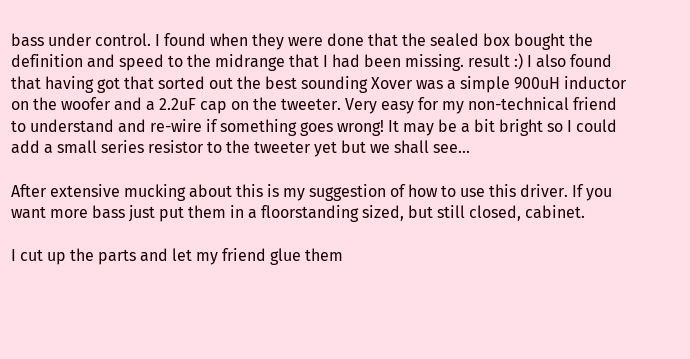bass under control. I found when they were done that the sealed box bought the definition and speed to the midrange that I had been missing. result :) I also found that having got that sorted out the best sounding Xover was a simple 900uH inductor on the woofer and a 2.2uF cap on the tweeter. Very easy for my non-technical friend to understand and re-wire if something goes wrong! It may be a bit bright so I could add a small series resistor to the tweeter yet but we shall see...

After extensive mucking about this is my suggestion of how to use this driver. If you want more bass just put them in a floorstanding sized, but still closed, cabinet.

I cut up the parts and let my friend glue them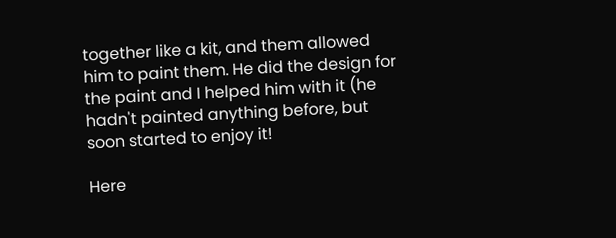together like a kit, and them allowed him to paint them. He did the design for the paint and I helped him with it (he hadn't painted anything before, but soon started to enjoy it!

Here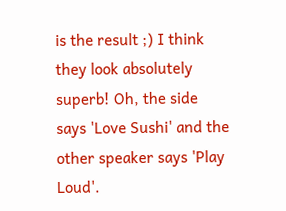is the result ;) I think they look absolutely superb! Oh, the side says 'Love Sushi' and the other speaker says 'Play Loud'.